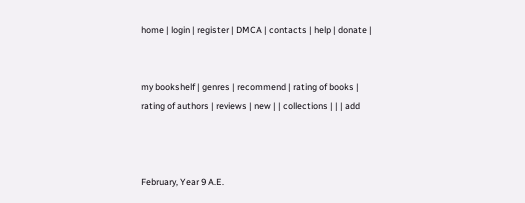home | login | register | DMCA | contacts | help | donate |


my bookshelf | genres | recommend | rating of books | rating of authors | reviews | new | | collections | | | add



February, Year 9 A.E.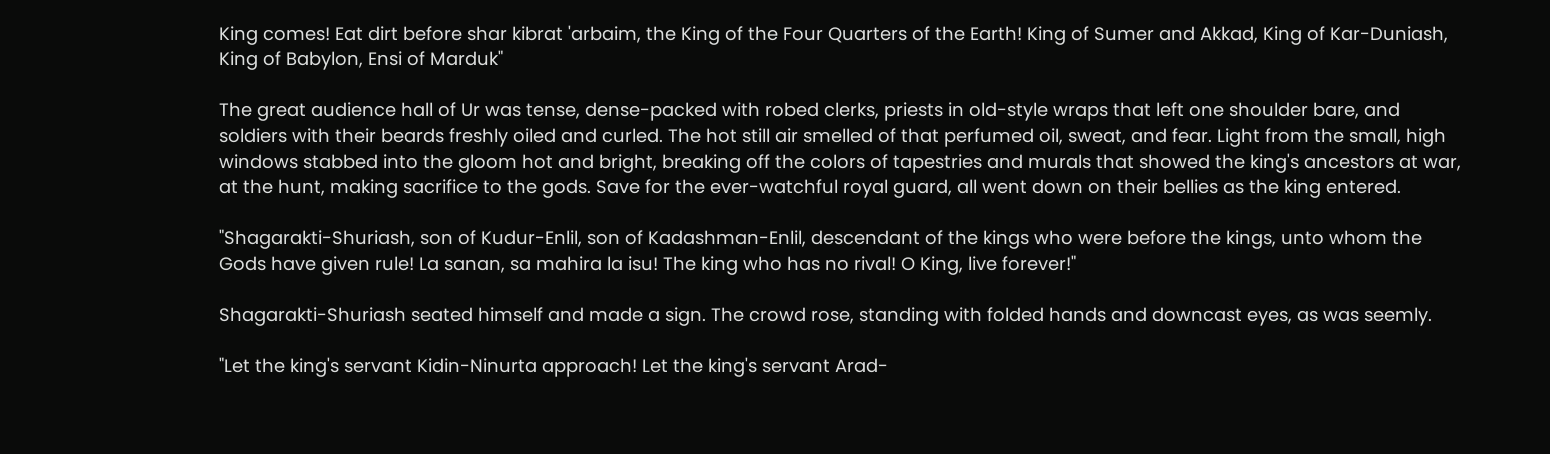King comes! Eat dirt before shar kibrat 'arbaim, the King of the Four Quarters of the Earth! King of Sumer and Akkad, King of Kar-Duniash, King of Babylon, Ensi of Marduk"

The great audience hall of Ur was tense, dense-packed with robed clerks, priests in old-style wraps that left one shoulder bare, and soldiers with their beards freshly oiled and curled. The hot still air smelled of that perfumed oil, sweat, and fear. Light from the small, high windows stabbed into the gloom hot and bright, breaking off the colors of tapestries and murals that showed the king's ancestors at war, at the hunt, making sacrifice to the gods. Save for the ever-watchful royal guard, all went down on their bellies as the king entered.

"Shagarakti-Shuriash, son of Kudur-Enlil, son of Kadashman-Enlil, descendant of the kings who were before the kings, unto whom the Gods have given rule! La sanan, sa mahira la isu! The king who has no rival! O King, live forever!"

Shagarakti-Shuriash seated himself and made a sign. The crowd rose, standing with folded hands and downcast eyes, as was seemly.

"Let the king's servant Kidin-Ninurta approach! Let the king's servant Arad-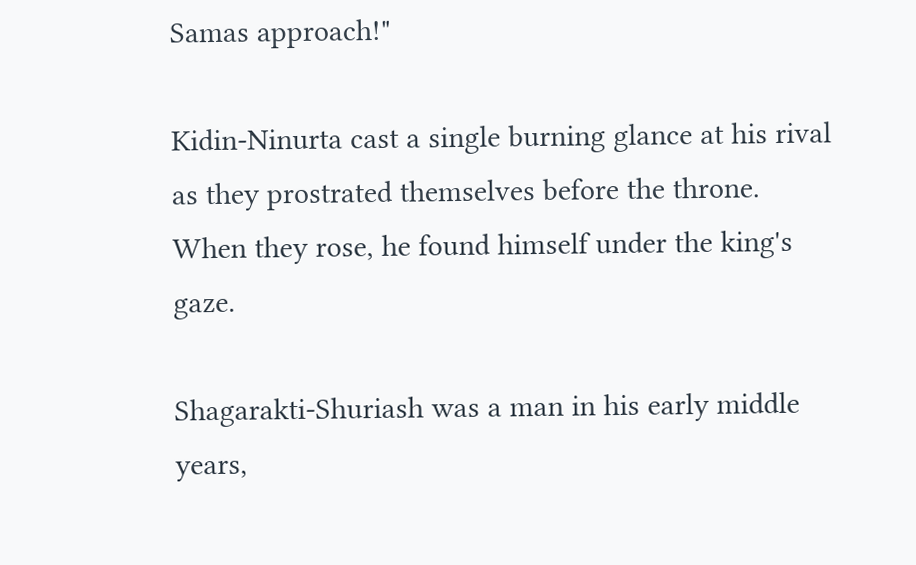Samas approach!"

Kidin-Ninurta cast a single burning glance at his rival as they prostrated themselves before the throne. When they rose, he found himself under the king's gaze.

Shagarakti-Shuriash was a man in his early middle years,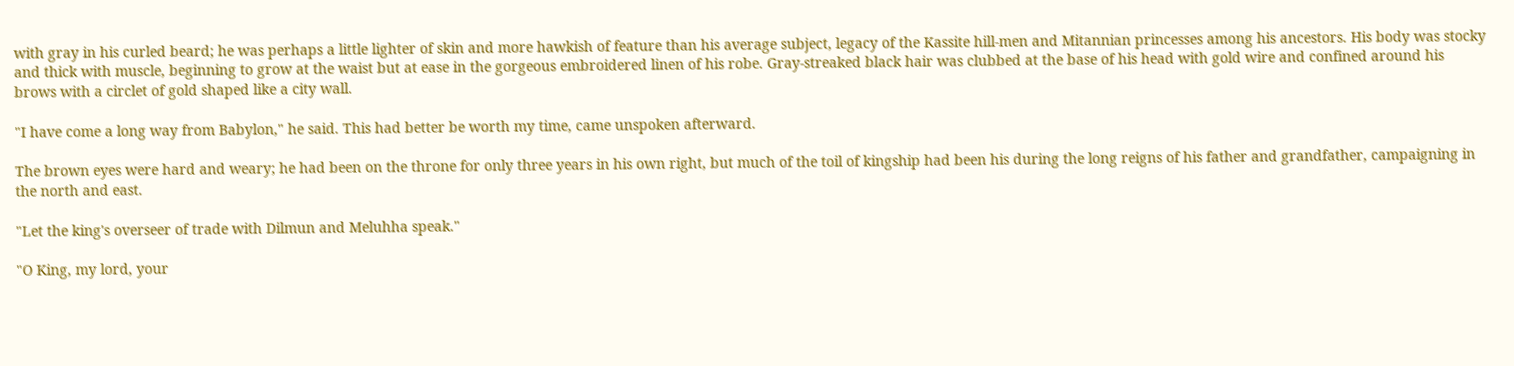with gray in his curled beard; he was perhaps a little lighter of skin and more hawkish of feature than his average subject, legacy of the Kassite hill-men and Mitannian princesses among his ancestors. His body was stocky and thick with muscle, beginning to grow at the waist but at ease in the gorgeous embroidered linen of his robe. Gray-streaked black hair was clubbed at the base of his head with gold wire and confined around his brows with a circlet of gold shaped like a city wall.

"I have come a long way from Babylon," he said. This had better be worth my time, came unspoken afterward.

The brown eyes were hard and weary; he had been on the throne for only three years in his own right, but much of the toil of kingship had been his during the long reigns of his father and grandfather, campaigning in the north and east.

"Let the king's overseer of trade with Dilmun and Meluhha speak."

"O King, my lord, your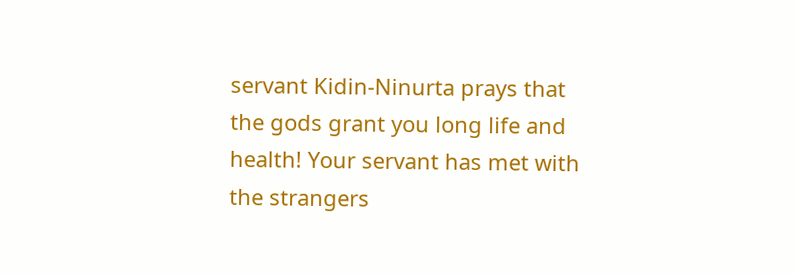servant Kidin-Ninurta prays that the gods grant you long life and health! Your servant has met with the strangers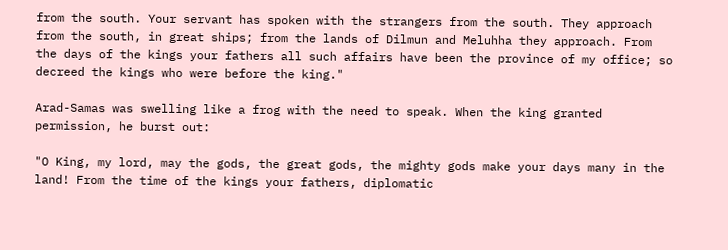from the south. Your servant has spoken with the strangers from the south. They approach from the south, in great ships; from the lands of Dilmun and Meluhha they approach. From the days of the kings your fathers all such affairs have been the province of my office; so decreed the kings who were before the king."

Arad-Samas was swelling like a frog with the need to speak. When the king granted permission, he burst out:

"O King, my lord, may the gods, the great gods, the mighty gods make your days many in the land! From the time of the kings your fathers, diplomatic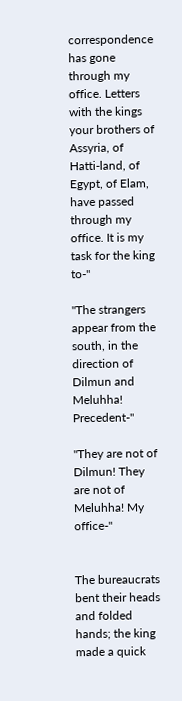correspondence has gone through my office. Letters with the kings your brothers of Assyria, of Hatti-land, of Egypt, of Elam, have passed through my office. It is my task for the king to-"

"The strangers appear from the south, in the direction of Dilmun and Meluhha! Precedent-"

"They are not of Dilmun! They are not of Meluhha! My office-"


The bureaucrats bent their heads and folded hands; the king made a quick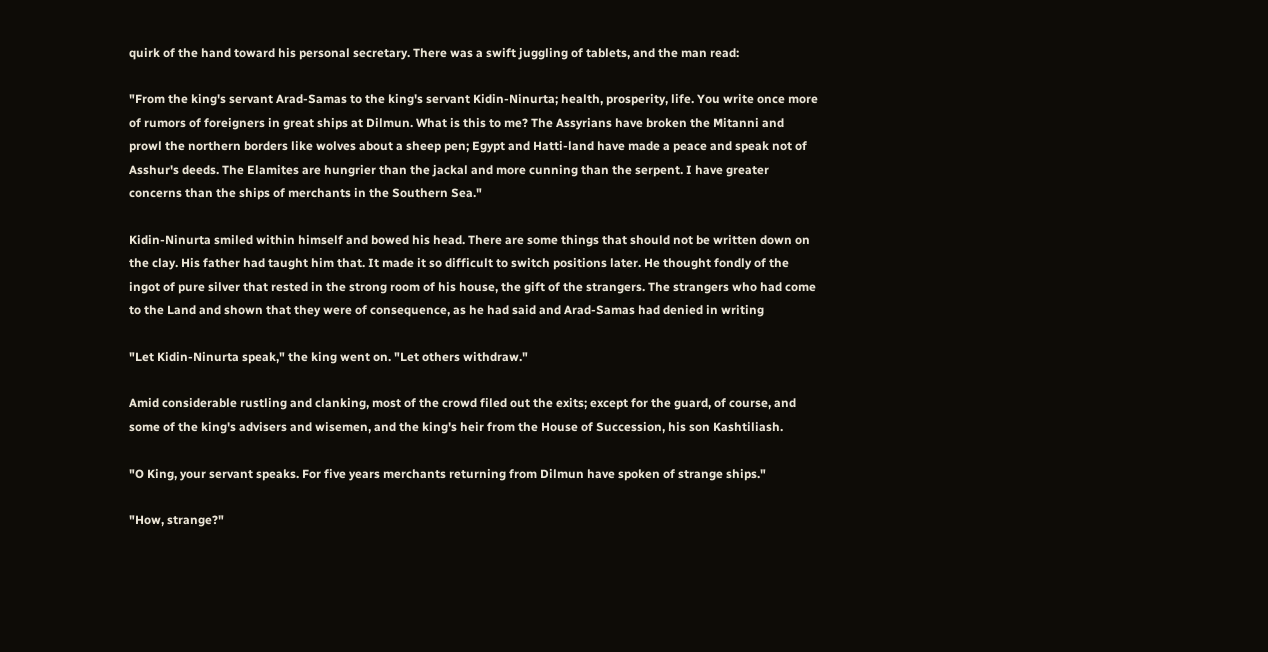quirk of the hand toward his personal secretary. There was a swift juggling of tablets, and the man read:

"From the king's servant Arad-Samas to the king's servant Kidin-Ninurta; health, prosperity, life. You write once more of rumors of foreigners in great ships at Dilmun. What is this to me? The Assyrians have broken the Mitanni and prowl the northern borders like wolves about a sheep pen; Egypt and Hatti-land have made a peace and speak not of Asshur's deeds. The Elamites are hungrier than the jackal and more cunning than the serpent. I have greater concerns than the ships of merchants in the Southern Sea."

Kidin-Ninurta smiled within himself and bowed his head. There are some things that should not be written down on the clay. His father had taught him that. It made it so difficult to switch positions later. He thought fondly of the ingot of pure silver that rested in the strong room of his house, the gift of the strangers. The strangers who had come to the Land and shown that they were of consequence, as he had said and Arad-Samas had denied in writing

"Let Kidin-Ninurta speak," the king went on. "Let others withdraw."

Amid considerable rustling and clanking, most of the crowd filed out the exits; except for the guard, of course, and some of the king's advisers and wisemen, and the king's heir from the House of Succession, his son Kashtiliash.

"O King, your servant speaks. For five years merchants returning from Dilmun have spoken of strange ships."

"How, strange?"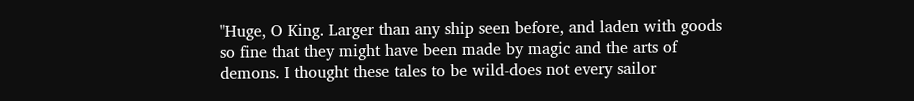"Huge, O King. Larger than any ship seen before, and laden with goods so fine that they might have been made by magic and the arts of demons. I thought these tales to be wild-does not every sailor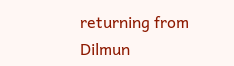returning from Dilmun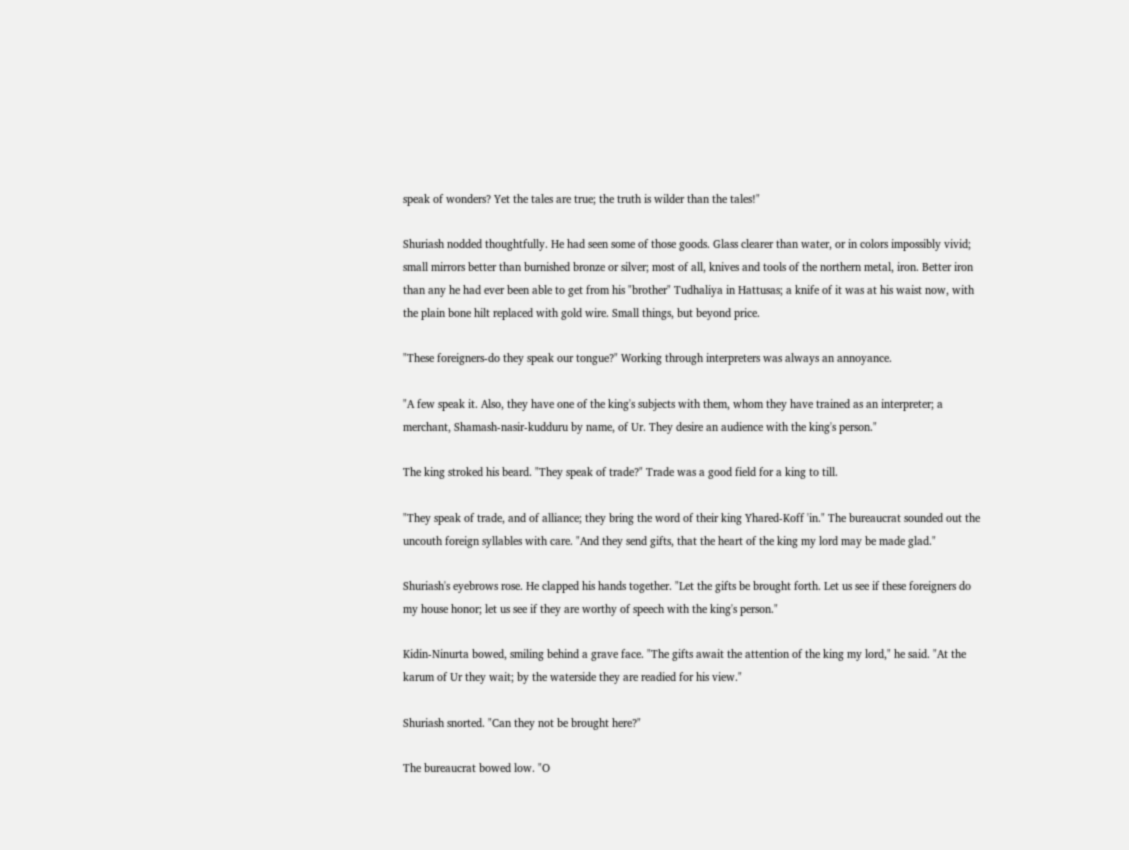speak of wonders? Yet the tales are true; the truth is wilder than the tales!"

Shuriash nodded thoughtfully. He had seen some of those goods. Glass clearer than water, or in colors impossibly vivid; small mirrors better than burnished bronze or silver; most of all, knives and tools of the northern metal, iron. Better iron than any he had ever been able to get from his "brother" Tudhaliya in Hattusas; a knife of it was at his waist now, with the plain bone hilt replaced with gold wire. Small things, but beyond price.

"These foreigners-do they speak our tongue?" Working through interpreters was always an annoyance.

"A few speak it. Also, they have one of the king's subjects with them, whom they have trained as an interpreter; a merchant, Shamash-nasir-kudduru by name, of Ur. They desire an audience with the king's person."

The king stroked his beard. "They speak of trade?" Trade was a good field for a king to till.

"They speak of trade, and of alliance; they bring the word of their king Yhared-Koff 'in." The bureaucrat sounded out the uncouth foreign syllables with care. "And they send gifts, that the heart of the king my lord may be made glad."

Shuriash's eyebrows rose. He clapped his hands together. "Let the gifts be brought forth. Let us see if these foreigners do my house honor; let us see if they are worthy of speech with the king's person."

Kidin-Ninurta bowed, smiling behind a grave face. "The gifts await the attention of the king my lord," he said. "At the karum of Ur they wait; by the waterside they are readied for his view."

Shuriash snorted. "Can they not be brought here?"

The bureaucrat bowed low. "O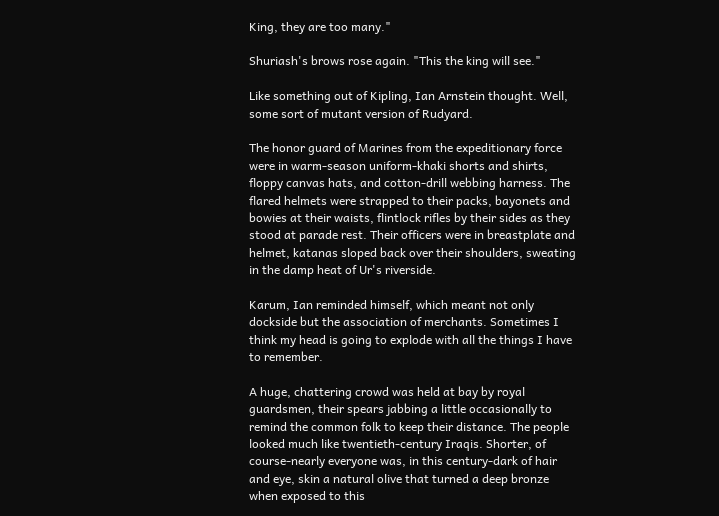King, they are too many."

Shuriash's brows rose again. "This the king will see."

Like something out of Kipling, Ian Arnstein thought. Well, some sort of mutant version of Rudyard.

The honor guard of Marines from the expeditionary force were in warm-season uniform-khaki shorts and shirts, floppy canvas hats, and cotton-drill webbing harness. The flared helmets were strapped to their packs, bayonets and bowies at their waists, flintlock rifles by their sides as they stood at parade rest. Their officers were in breastplate and helmet, katanas sloped back over their shoulders, sweating in the damp heat of Ur's riverside.

Karum, Ian reminded himself, which meant not only dockside but the association of merchants. Sometimes I think my head is going to explode with all the things I have to remember.

A huge, chattering crowd was held at bay by royal guardsmen, their spears jabbing a little occasionally to remind the common folk to keep their distance. The people looked much like twentieth-century Iraqis. Shorter, of course-nearly everyone was, in this century-dark of hair and eye, skin a natural olive that turned a deep bronze when exposed to this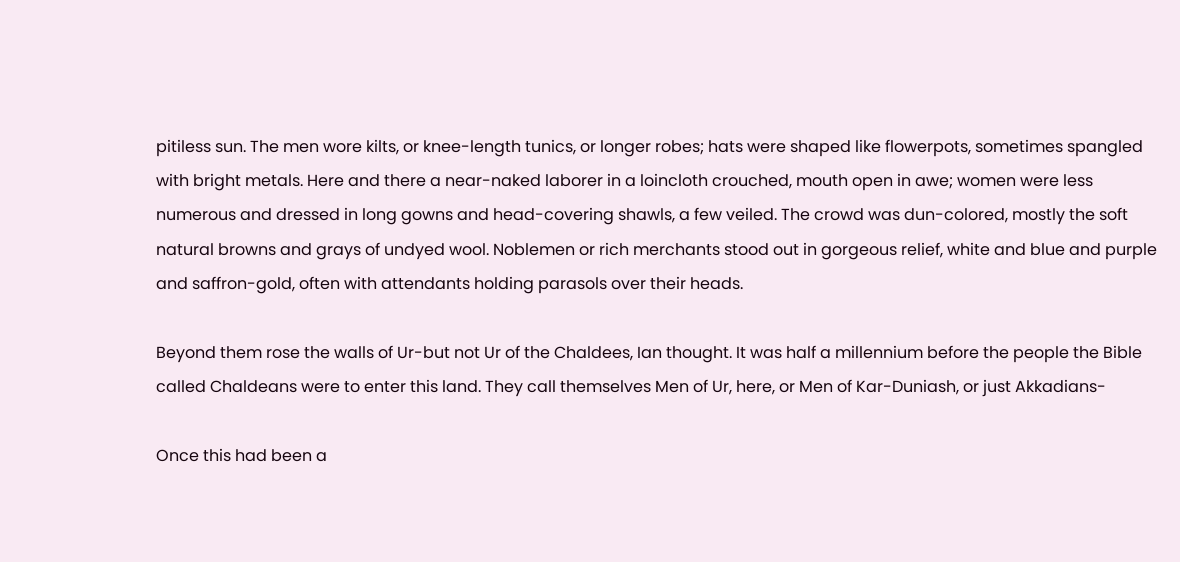pitiless sun. The men wore kilts, or knee-length tunics, or longer robes; hats were shaped like flowerpots, sometimes spangled with bright metals. Here and there a near-naked laborer in a loincloth crouched, mouth open in awe; women were less numerous and dressed in long gowns and head-covering shawls, a few veiled. The crowd was dun-colored, mostly the soft natural browns and grays of undyed wool. Noblemen or rich merchants stood out in gorgeous relief, white and blue and purple and saffron-gold, often with attendants holding parasols over their heads.

Beyond them rose the walls of Ur-but not Ur of the Chaldees, Ian thought. It was half a millennium before the people the Bible called Chaldeans were to enter this land. They call themselves Men of Ur, here, or Men of Kar-Duniash, or just Akkadians-

Once this had been a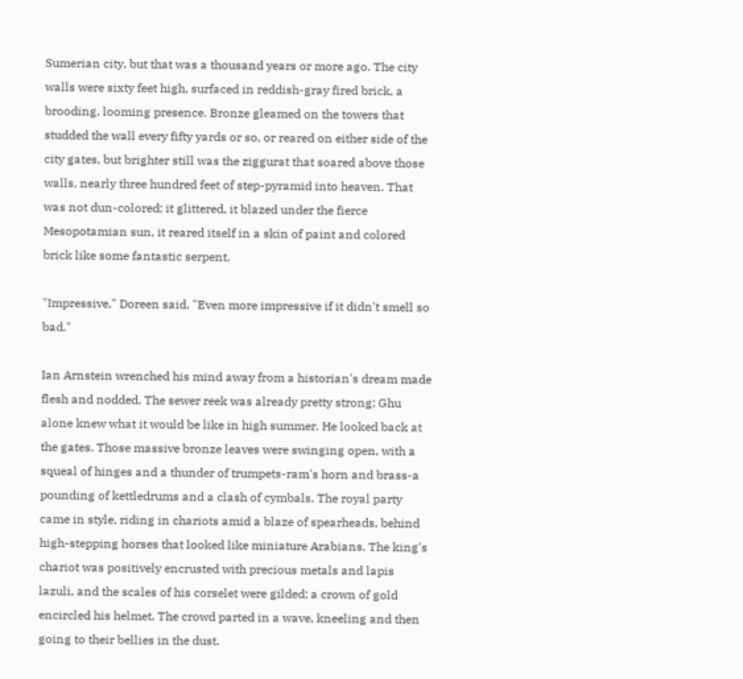Sumerian city, but that was a thousand years or more ago. The city walls were sixty feet high, surfaced in reddish-gray fired brick, a brooding, looming presence. Bronze gleamed on the towers that studded the wall every fifty yards or so, or reared on either side of the city gates, but brighter still was the ziggurat that soared above those walls, nearly three hundred feet of step-pyramid into heaven. That was not dun-colored; it glittered, it blazed under the fierce Mesopotamian sun, it reared itself in a skin of paint and colored brick like some fantastic serpent.

"Impressive," Doreen said. "Even more impressive if it didn't smell so bad."

Ian Arnstein wrenched his mind away from a historian's dream made flesh and nodded. The sewer reek was already pretty strong; Ghu alone knew what it would be like in high summer. He looked back at the gates. Those massive bronze leaves were swinging open, with a squeal of hinges and a thunder of trumpets-ram's horn and brass-a pounding of kettledrums and a clash of cymbals. The royal party came in style, riding in chariots amid a blaze of spearheads, behind high-stepping horses that looked like miniature Arabians. The king's chariot was positively encrusted with precious metals and lapis lazuli, and the scales of his corselet were gilded; a crown of gold encircled his helmet. The crowd parted in a wave, kneeling and then going to their bellies in the dust.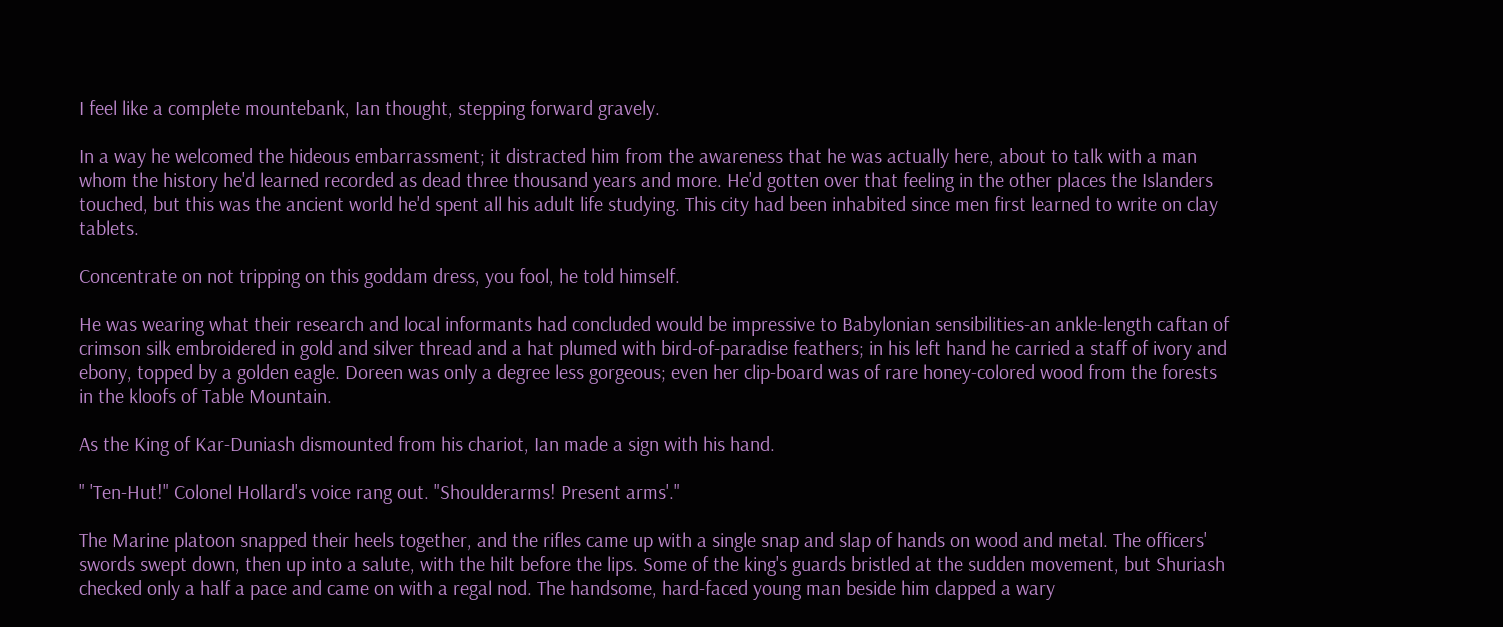I feel like a complete mountebank, Ian thought, stepping forward gravely.

In a way he welcomed the hideous embarrassment; it distracted him from the awareness that he was actually here, about to talk with a man whom the history he'd learned recorded as dead three thousand years and more. He'd gotten over that feeling in the other places the Islanders touched, but this was the ancient world he'd spent all his adult life studying. This city had been inhabited since men first learned to write on clay tablets.

Concentrate on not tripping on this goddam dress, you fool, he told himself.

He was wearing what their research and local informants had concluded would be impressive to Babylonian sensibilities-an ankle-length caftan of crimson silk embroidered in gold and silver thread and a hat plumed with bird-of-paradise feathers; in his left hand he carried a staff of ivory and ebony, topped by a golden eagle. Doreen was only a degree less gorgeous; even her clip-board was of rare honey-colored wood from the forests in the kloofs of Table Mountain.

As the King of Kar-Duniash dismounted from his chariot, Ian made a sign with his hand.

" 'Ten-Hut!" Colonel Hollard's voice rang out. "Shoulderarms! Present arms'."

The Marine platoon snapped their heels together, and the rifles came up with a single snap and slap of hands on wood and metal. The officers' swords swept down, then up into a salute, with the hilt before the lips. Some of the king's guards bristled at the sudden movement, but Shuriash checked only a half a pace and came on with a regal nod. The handsome, hard-faced young man beside him clapped a wary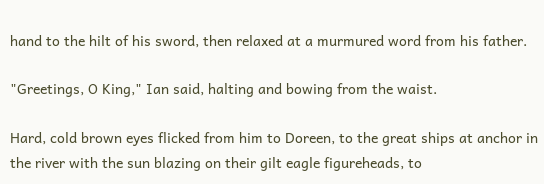hand to the hilt of his sword, then relaxed at a murmured word from his father.

"Greetings, O King," Ian said, halting and bowing from the waist.

Hard, cold brown eyes flicked from him to Doreen, to the great ships at anchor in the river with the sun blazing on their gilt eagle figureheads, to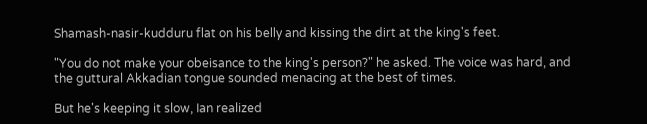Shamash-nasir-kudduru flat on his belly and kissing the dirt at the king's feet.

"You do not make your obeisance to the king's person?" he asked. The voice was hard, and the guttural Akkadian tongue sounded menacing at the best of times.

But he's keeping it slow, Ian realized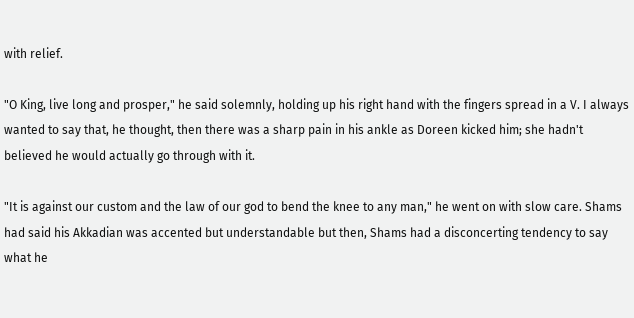with relief.

"O King, live long and prosper," he said solemnly, holding up his right hand with the fingers spread in a V. I always wanted to say that, he thought, then there was a sharp pain in his ankle as Doreen kicked him; she hadn't believed he would actually go through with it.

"It is against our custom and the law of our god to bend the knee to any man," he went on with slow care. Shams had said his Akkadian was accented but understandable but then, Shams had a disconcerting tendency to say what he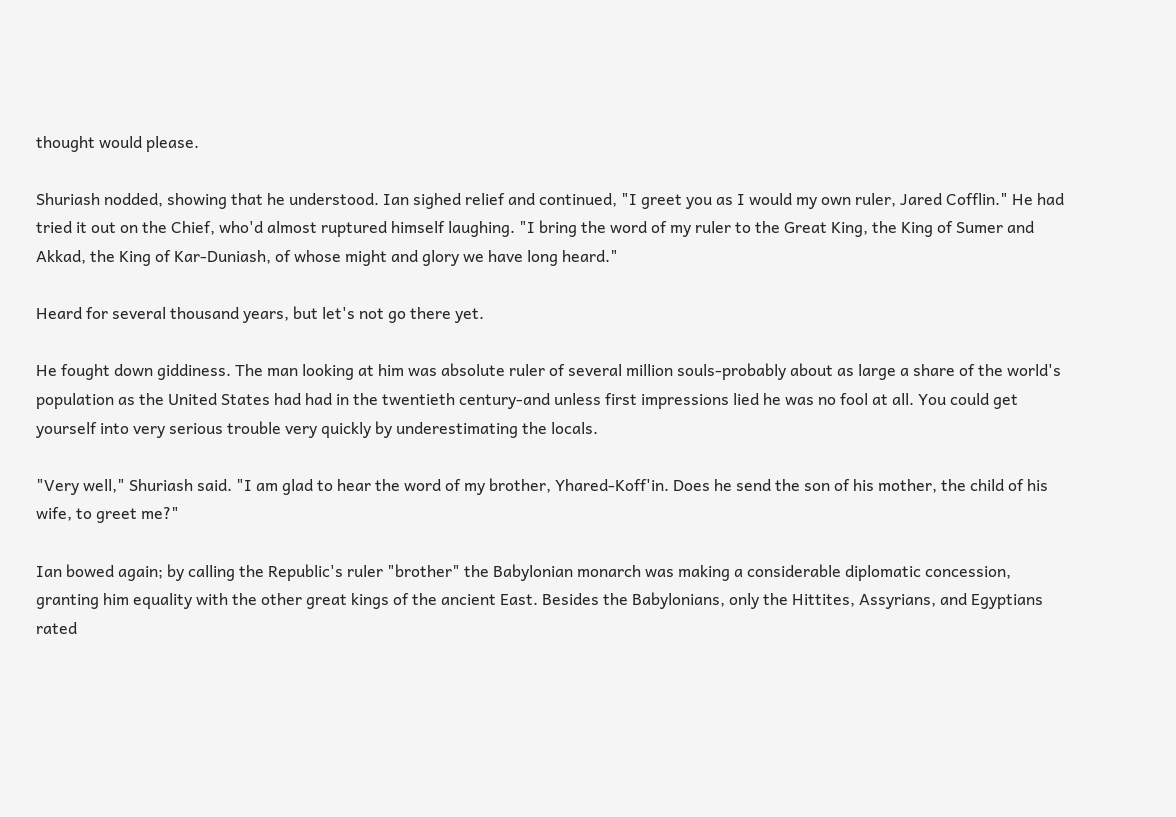thought would please.

Shuriash nodded, showing that he understood. Ian sighed relief and continued, "I greet you as I would my own ruler, Jared Cofflin." He had tried it out on the Chief, who'd almost ruptured himself laughing. "I bring the word of my ruler to the Great King, the King of Sumer and Akkad, the King of Kar-Duniash, of whose might and glory we have long heard."

Heard for several thousand years, but let's not go there yet.

He fought down giddiness. The man looking at him was absolute ruler of several million souls-probably about as large a share of the world's population as the United States had had in the twentieth century-and unless first impressions lied he was no fool at all. You could get yourself into very serious trouble very quickly by underestimating the locals.

"Very well," Shuriash said. "I am glad to hear the word of my brother, Yhared-Koff'in. Does he send the son of his mother, the child of his wife, to greet me?"

Ian bowed again; by calling the Republic's ruler "brother" the Babylonian monarch was making a considerable diplomatic concession, granting him equality with the other great kings of the ancient East. Besides the Babylonians, only the Hittites, Assyrians, and Egyptians rated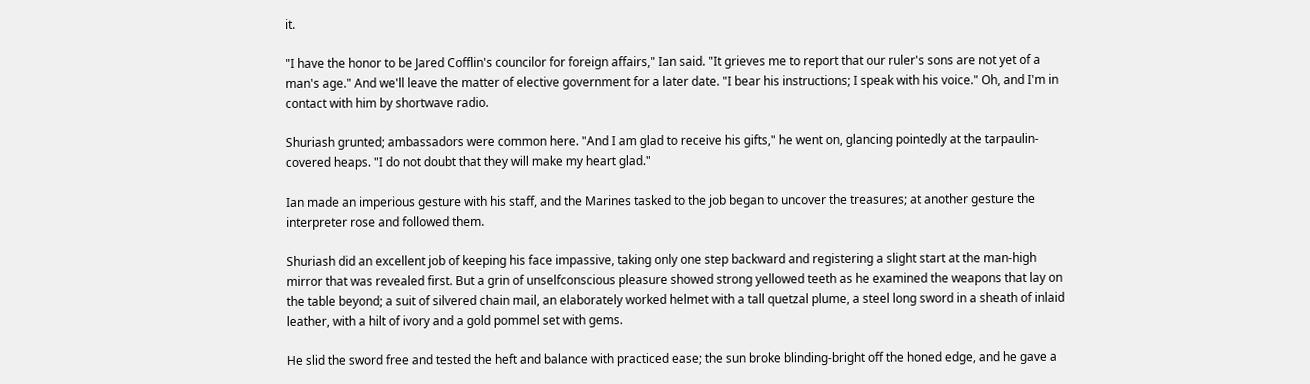it.

"I have the honor to be Jared Cofflin's councilor for foreign affairs," Ian said. "It grieves me to report that our ruler's sons are not yet of a man's age." And we'll leave the matter of elective government for a later date. "I bear his instructions; I speak with his voice." Oh, and I'm in contact with him by shortwave radio.

Shuriash grunted; ambassadors were common here. "And I am glad to receive his gifts," he went on, glancing pointedly at the tarpaulin-covered heaps. "I do not doubt that they will make my heart glad."

Ian made an imperious gesture with his staff, and the Marines tasked to the job began to uncover the treasures; at another gesture the interpreter rose and followed them.

Shuriash did an excellent job of keeping his face impassive, taking only one step backward and registering a slight start at the man-high mirror that was revealed first. But a grin of unselfconscious pleasure showed strong yellowed teeth as he examined the weapons that lay on the table beyond; a suit of silvered chain mail, an elaborately worked helmet with a tall quetzal plume, a steel long sword in a sheath of inlaid leather, with a hilt of ivory and a gold pommel set with gems.

He slid the sword free and tested the heft and balance with practiced ease; the sun broke blinding-bright off the honed edge, and he gave a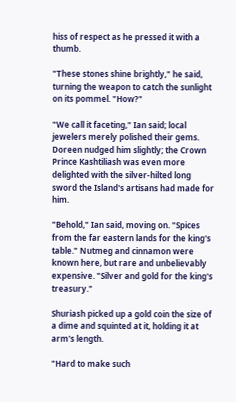hiss of respect as he pressed it with a thumb.

"These stones shine brightly," he said, turning the weapon to catch the sunlight on its pommel. "How?"

"We call it faceting," Ian said; local jewelers merely polished their gems. Doreen nudged him slightly; the Crown Prince Kashtiliash was even more delighted with the silver-hilted long sword the Island's artisans had made for him.

"Behold," Ian said, moving on. "Spices from the far eastern lands for the king's table." Nutmeg and cinnamon were known here, but rare and unbelievably expensive. "Silver and gold for the king's treasury."

Shuriash picked up a gold coin the size of a dime and squinted at it, holding it at arm's length.

"Hard to make such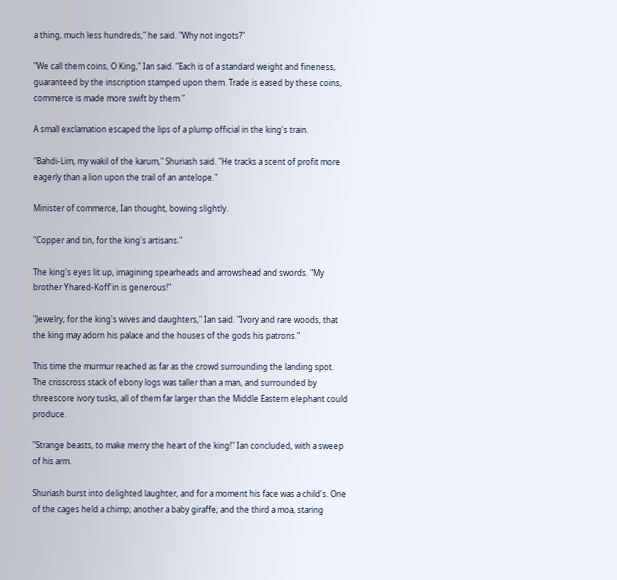a thing, much less hundreds," he said. "Why not ingots?"

"We call them coins, O King," Ian said. "Each is of a standard weight and fineness, guaranteed by the inscription stamped upon them. Trade is eased by these coins, commerce is made more swift by them."

A small exclamation escaped the lips of a plump official in the king's train.

"Bahdi-Lim, my wakil of the karum," Shuriash said. "He tracks a scent of profit more eagerly than a lion upon the trail of an antelope."

Minister of commerce, Ian thought, bowing slightly.

"Copper and tin, for the king's artisans."

The king's eyes lit up, imagining spearheads and arrowshead and swords. "My brother Yhared-Koff'in is generous!"

"Jewelry, for the king's wives and daughters," Ian said. "Ivory and rare woods, that the king may adorn his palace and the houses of the gods his patrons."

This time the murmur reached as far as the crowd surrounding the landing spot. The crisscross stack of ebony logs was taller than a man, and surrounded by threescore ivory tusks, all of them far larger than the Middle Eastern elephant could produce.

"Strange beasts, to make merry the heart of the king!" Ian concluded, with a sweep of his arm.

Shuriash burst into delighted laughter, and for a moment his face was a child's. One of the cages held a chimp; another a baby giraffe; and the third a moa, staring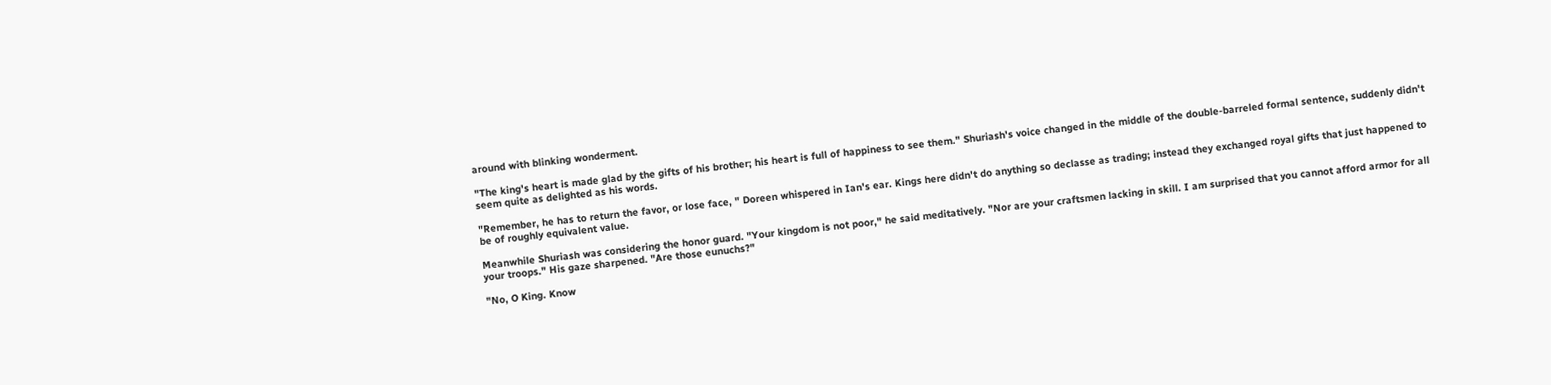around with blinking wonderment.

"The king's heart is made glad by the gifts of his brother; his heart is full of happiness to see them." Shuriash's voice changed in the middle of the double-barreled formal sentence, suddenly didn't seem quite as delighted as his words.

"Remember, he has to return the favor, or lose face, " Doreen whispered in Ian's ear. Kings here didn't do anything so declasse as trading; instead they exchanged royal gifts that just happened to be of roughly equivalent value.

Meanwhile Shuriash was considering the honor guard. "Your kingdom is not poor," he said meditatively. "Nor are your craftsmen lacking in skill. I am surprised that you cannot afford armor for all your troops." His gaze sharpened. "Are those eunuchs?"

"No, O King. Know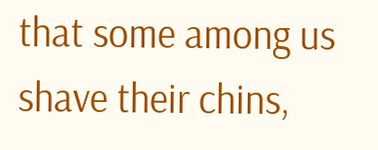that some among us shave their chins,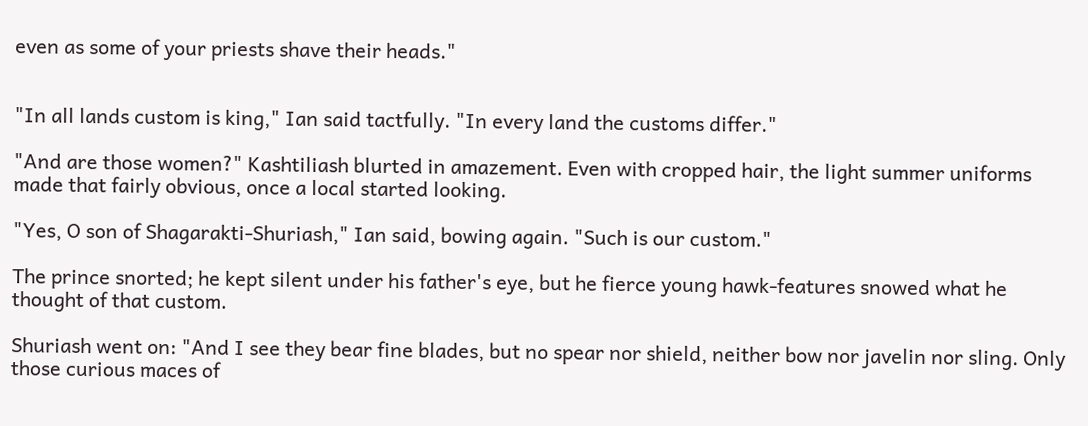even as some of your priests shave their heads."


"In all lands custom is king," Ian said tactfully. "In every land the customs differ."

"And are those women?" Kashtiliash blurted in amazement. Even with cropped hair, the light summer uniforms made that fairly obvious, once a local started looking.

"Yes, O son of Shagarakti-Shuriash," Ian said, bowing again. "Such is our custom."

The prince snorted; he kept silent under his father's eye, but he fierce young hawk-features snowed what he thought of that custom.

Shuriash went on: "And I see they bear fine blades, but no spear nor shield, neither bow nor javelin nor sling. Only those curious maces of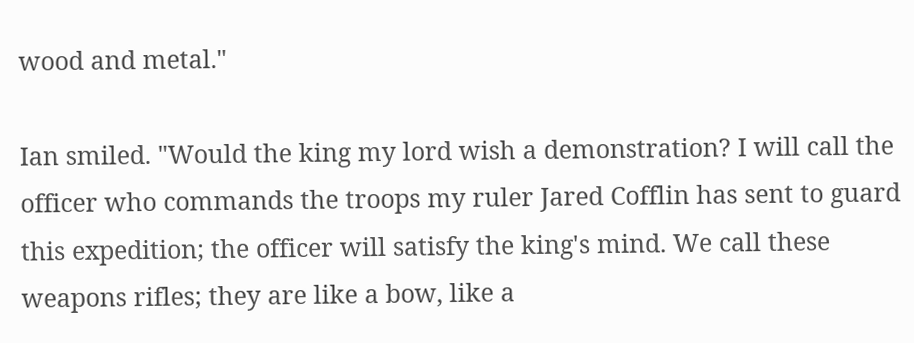wood and metal."

Ian smiled. "Would the king my lord wish a demonstration? I will call the officer who commands the troops my ruler Jared Cofflin has sent to guard this expedition; the officer will satisfy the king's mind. We call these weapons rifles; they are like a bow, like a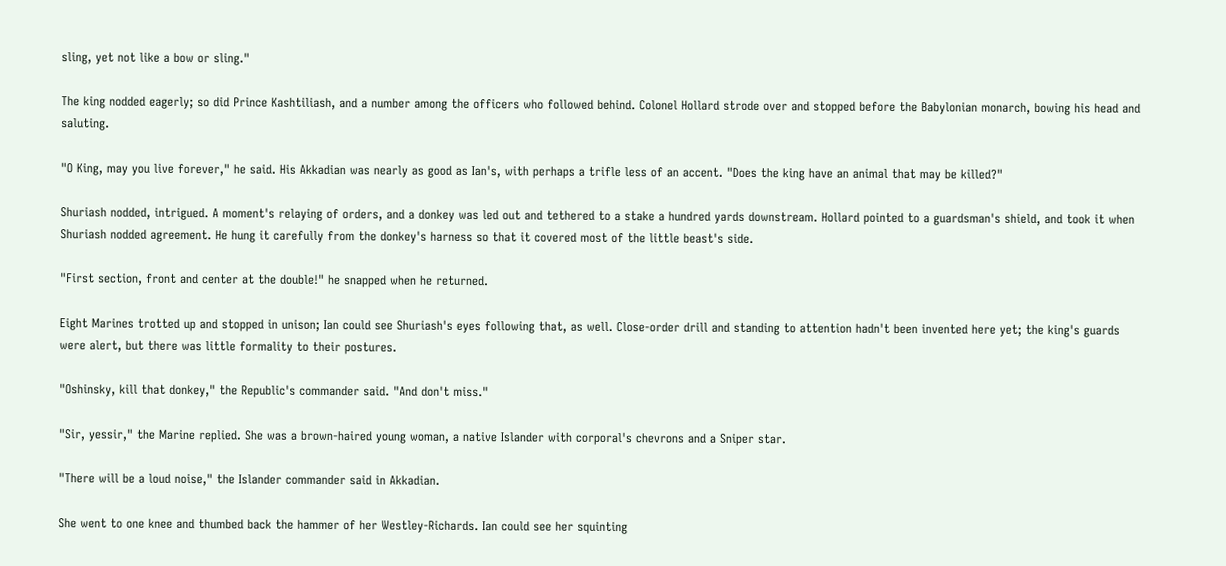sling, yet not like a bow or sling."

The king nodded eagerly; so did Prince Kashtiliash, and a number among the officers who followed behind. Colonel Hollard strode over and stopped before the Babylonian monarch, bowing his head and saluting.

"O King, may you live forever," he said. His Akkadian was nearly as good as Ian's, with perhaps a trifle less of an accent. "Does the king have an animal that may be killed?"

Shuriash nodded, intrigued. A moment's relaying of orders, and a donkey was led out and tethered to a stake a hundred yards downstream. Hollard pointed to a guardsman's shield, and took it when Shuriash nodded agreement. He hung it carefully from the donkey's harness so that it covered most of the little beast's side.

"First section, front and center at the double!" he snapped when he returned.

Eight Marines trotted up and stopped in unison; Ian could see Shuriash's eyes following that, as well. Close-order drill and standing to attention hadn't been invented here yet; the king's guards were alert, but there was little formality to their postures.

"Oshinsky, kill that donkey," the Republic's commander said. "And don't miss."

"Sir, yessir," the Marine replied. She was a brown-haired young woman, a native Islander with corporal's chevrons and a Sniper star.

"There will be a loud noise," the Islander commander said in Akkadian.

She went to one knee and thumbed back the hammer of her Westley-Richards. Ian could see her squinting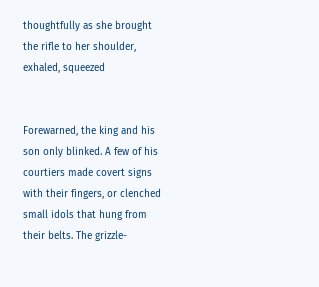thoughtfully as she brought the rifle to her shoulder, exhaled, squeezed


Forewarned, the king and his son only blinked. A few of his courtiers made covert signs with their fingers, or clenched small idols that hung from their belts. The grizzle-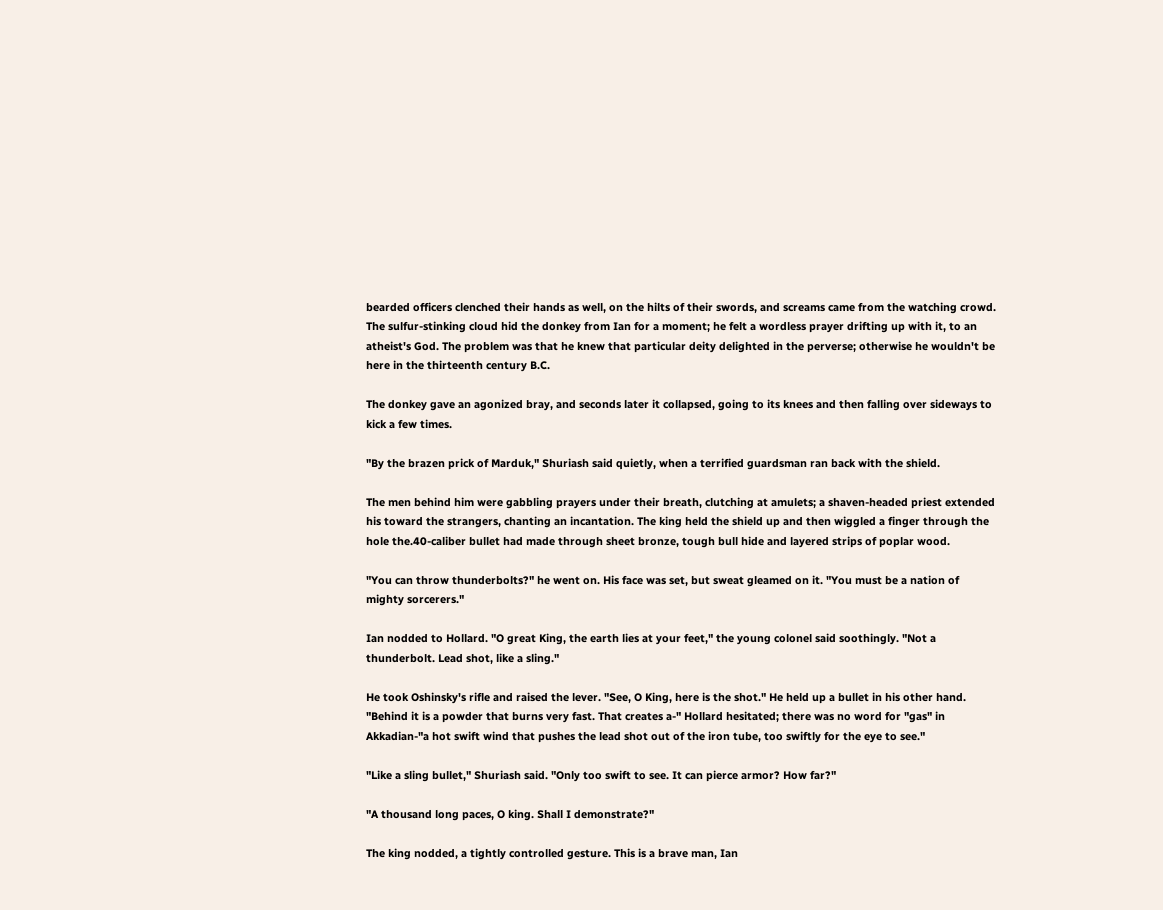bearded officers clenched their hands as well, on the hilts of their swords, and screams came from the watching crowd. The sulfur-stinking cloud hid the donkey from Ian for a moment; he felt a wordless prayer drifting up with it, to an atheist's God. The problem was that he knew that particular deity delighted in the perverse; otherwise he wouldn't be here in the thirteenth century B.C.

The donkey gave an agonized bray, and seconds later it collapsed, going to its knees and then falling over sideways to kick a few times.

"By the brazen prick of Marduk," Shuriash said quietly, when a terrified guardsman ran back with the shield.

The men behind him were gabbling prayers under their breath, clutching at amulets; a shaven-headed priest extended his toward the strangers, chanting an incantation. The king held the shield up and then wiggled a finger through the hole the.40-caliber bullet had made through sheet bronze, tough bull hide and layered strips of poplar wood.

"You can throw thunderbolts?" he went on. His face was set, but sweat gleamed on it. "You must be a nation of mighty sorcerers."

Ian nodded to Hollard. "O great King, the earth lies at your feet," the young colonel said soothingly. "Not a thunderbolt. Lead shot, like a sling."

He took Oshinsky's rifle and raised the lever. "See, O King, here is the shot." He held up a bullet in his other hand. "Behind it is a powder that burns very fast. That creates a-" Hollard hesitated; there was no word for "gas" in Akkadian-"a hot swift wind that pushes the lead shot out of the iron tube, too swiftly for the eye to see."

"Like a sling bullet," Shuriash said. "Only too swift to see. It can pierce armor? How far?"

"A thousand long paces, O king. Shall I demonstrate?"

The king nodded, a tightly controlled gesture. This is a brave man, Ian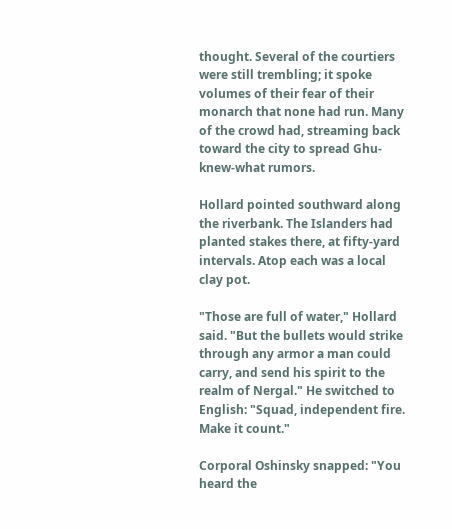thought. Several of the courtiers were still trembling; it spoke volumes of their fear of their monarch that none had run. Many of the crowd had, streaming back toward the city to spread Ghu-knew-what rumors.

Hollard pointed southward along the riverbank. The Islanders had planted stakes there, at fifty-yard intervals. Atop each was a local clay pot.

"Those are full of water," Hollard said. "But the bullets would strike through any armor a man could carry, and send his spirit to the realm of Nergal." He switched to English: "Squad, independent fire. Make it count."

Corporal Oshinsky snapped: "You heard the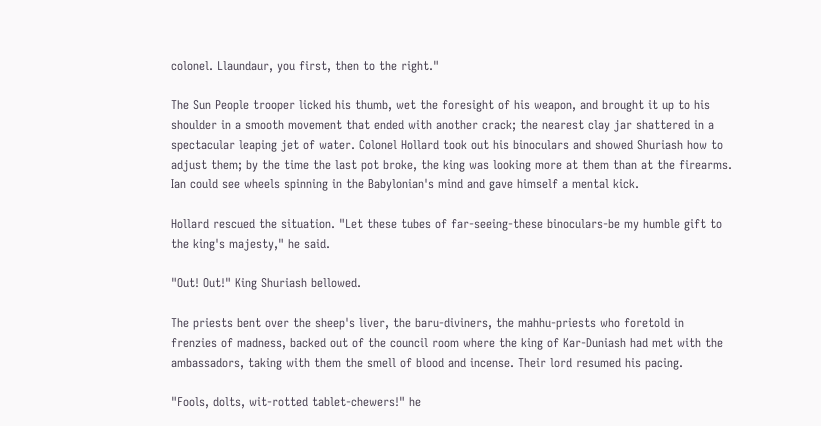colonel. Llaundaur, you first, then to the right."

The Sun People trooper licked his thumb, wet the foresight of his weapon, and brought it up to his shoulder in a smooth movement that ended with another crack; the nearest clay jar shattered in a spectacular leaping jet of water. Colonel Hollard took out his binoculars and showed Shuriash how to adjust them; by the time the last pot broke, the king was looking more at them than at the firearms. Ian could see wheels spinning in the Babylonian's mind and gave himself a mental kick.

Hollard rescued the situation. "Let these tubes of far-seeing-these binoculars-be my humble gift to the king's majesty," he said.

"Out! Out!" King Shuriash bellowed.

The priests bent over the sheep's liver, the baru-diviners, the mahhu-priests who foretold in frenzies of madness, backed out of the council room where the king of Kar-Duniash had met with the ambassadors, taking with them the smell of blood and incense. Their lord resumed his pacing.

"Fools, dolts, wit-rotted tablet-chewers!" he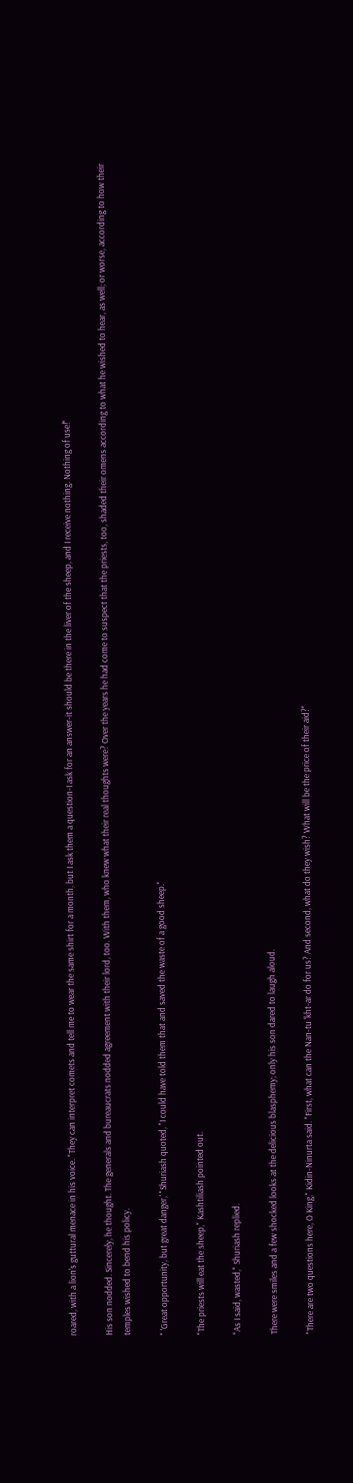roared, with a lion's guttural menace in his voice. "They can interpret comets and tell me to wear the same shirt for a month, but I ask them a question-I ask for an answer-it should be there in the liver of the sheep, and I receive nothing. Nothing of use!"

His son nodded. Sincerely, he thought. The generals and bureaucrats nodded agreement with their lord, too. With them, who knew what their real thoughts were? Over the years he had come to suspect that the priests, too, shaded their omens according to what he wished to hear, as well; or worse, according to how their temples wished to bend his policy.

" 'Great opportunity, but great danger,' "Shuriash quoted, "I could have told them that and saved the waste of a good sheep."

"The priests will eat the sheep," Kashtiliash pointed out.

"As I said, wasted," Shuriash replied.

There were smiles and a few shocked looks at the delicious blasphemy; only his son dared to laugh aloud.

"There are two questions here, O King," Kidin-Ninurta said. "First, what can the Nan-tu 'kht-ar do for us? And second, what do they wish? What will be the price of their aid?"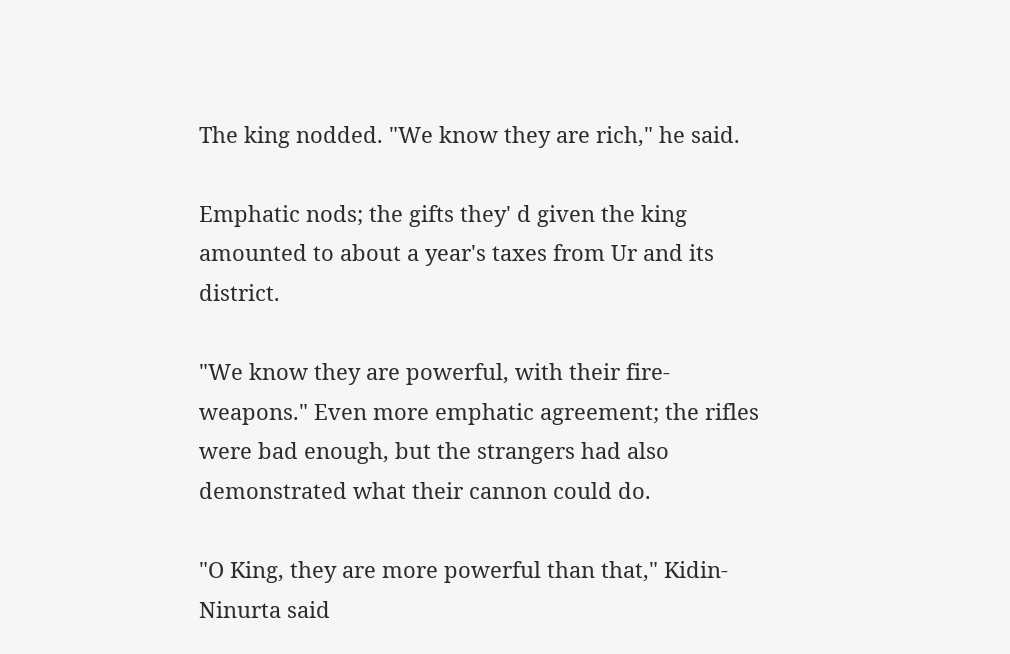The king nodded. "We know they are rich," he said.

Emphatic nods; the gifts they' d given the king amounted to about a year's taxes from Ur and its district.

"We know they are powerful, with their fire-weapons." Even more emphatic agreement; the rifles were bad enough, but the strangers had also demonstrated what their cannon could do.

"O King, they are more powerful than that," Kidin-Ninurta said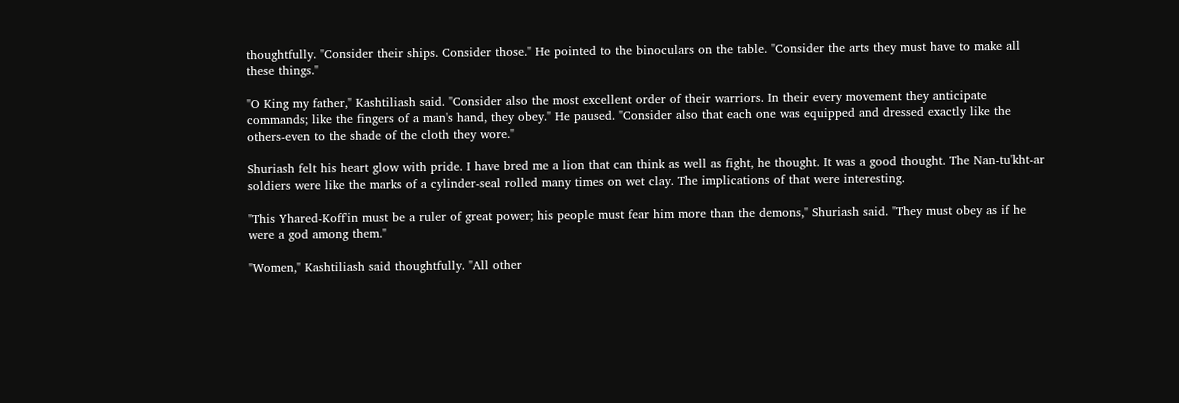thoughtfully. "Consider their ships. Consider those." He pointed to the binoculars on the table. "Consider the arts they must have to make all these things."

"O King my father," Kashtiliash said. "Consider also the most excellent order of their warriors. In their every movement they anticipate commands; like the fingers of a man's hand, they obey." He paused. "Consider also that each one was equipped and dressed exactly like the others-even to the shade of the cloth they wore."

Shuriash felt his heart glow with pride. I have bred me a lion that can think as well as fight, he thought. It was a good thought. The Nan-tu'kht-ar soldiers were like the marks of a cylinder-seal rolled many times on wet clay. The implications of that were interesting.

"This Yhared-Koff'in must be a ruler of great power; his people must fear him more than the demons," Shuriash said. "They must obey as if he were a god among them."

"Women," Kashtiliash said thoughtfully. "All other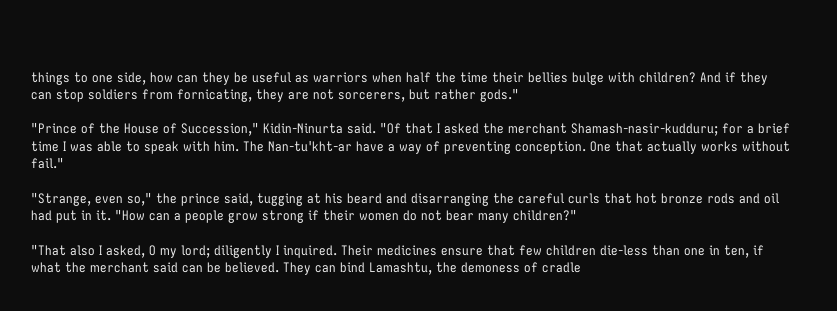things to one side, how can they be useful as warriors when half the time their bellies bulge with children? And if they can stop soldiers from fornicating, they are not sorcerers, but rather gods."

"Prince of the House of Succession," Kidin-Ninurta said. "Of that I asked the merchant Shamash-nasir-kudduru; for a brief time I was able to speak with him. The Nan-tu'kht-ar have a way of preventing conception. One that actually works without fail."

"Strange, even so," the prince said, tugging at his beard and disarranging the careful curls that hot bronze rods and oil had put in it. "How can a people grow strong if their women do not bear many children?"

"That also I asked, O my lord; diligently I inquired. Their medicines ensure that few children die-less than one in ten, if what the merchant said can be believed. They can bind Lamashtu, the demoness of cradle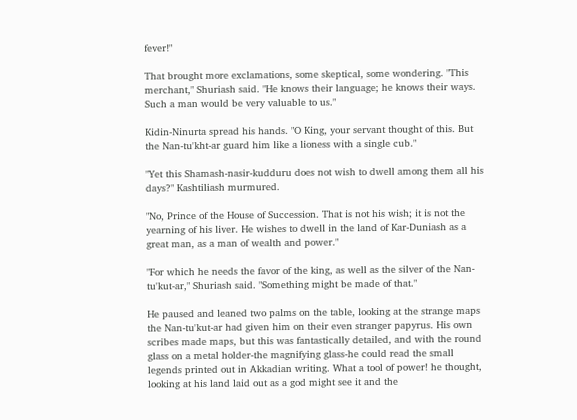fever!"

That brought more exclamations, some skeptical, some wondering. "This merchant," Shuriash said. "He knows their language; he knows their ways. Such a man would be very valuable to us."

Kidin-Ninurta spread his hands. "O King, your servant thought of this. But the Nan-tu'kht-ar guard him like a lioness with a single cub."

"Yet this Shamash-nasir-kudduru does not wish to dwell among them all his days?" Kashtiliash murmured.

"No, Prince of the House of Succession. That is not his wish; it is not the yearning of his liver. He wishes to dwell in the land of Kar-Duniash as a great man, as a man of wealth and power."

"For which he needs the favor of the king, as well as the silver of the Nan-tu'kut-ar," Shuriash said. "Something might be made of that."

He paused and leaned two palms on the table, looking at the strange maps the Nan-tu'kut-ar had given him on their even stranger papyrus. His own scribes made maps, but this was fantastically detailed, and with the round glass on a metal holder-the magnifying glass-he could read the small legends printed out in Akkadian writing. What a tool of power! he thought, looking at his land laid out as a god might see it and the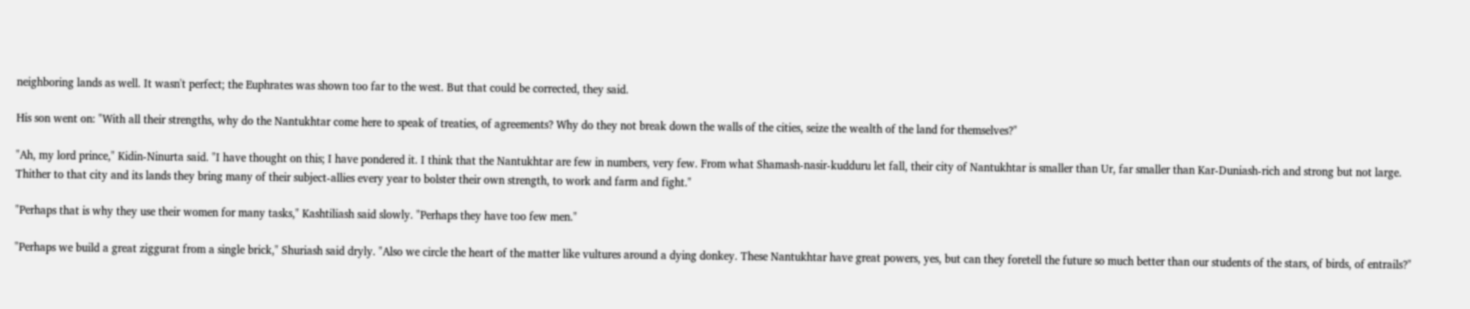neighboring lands as well. It wasn't perfect; the Euphrates was shown too far to the west. But that could be corrected, they said.

His son went on: "With all their strengths, why do the Nantukhtar come here to speak of treaties, of agreements? Why do they not break down the walls of the cities, seize the wealth of the land for themselves?"

"Ah, my lord prince," Kidin-Ninurta said. "I have thought on this; I have pondered it. I think that the Nantukhtar are few in numbers, very few. From what Shamash-nasir-kudduru let fall, their city of Nantukhtar is smaller than Ur, far smaller than Kar-Duniash-rich and strong but not large. Thither to that city and its lands they bring many of their subject-allies every year to bolster their own strength, to work and farm and fight."

"Perhaps that is why they use their women for many tasks," Kashtiliash said slowly. "Perhaps they have too few men."

"Perhaps we build a great ziggurat from a single brick," Shuriash said dryly. "Also we circle the heart of the matter like vultures around a dying donkey. These Nantukhtar have great powers, yes, but can they foretell the future so much better than our students of the stars, of birds, of entrails?"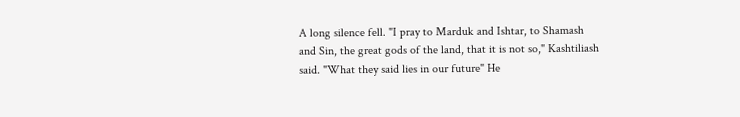A long silence fell. "I pray to Marduk and Ishtar, to Shamash and Sin, the great gods of the land, that it is not so," Kashtiliash said. "What they said lies in our future" He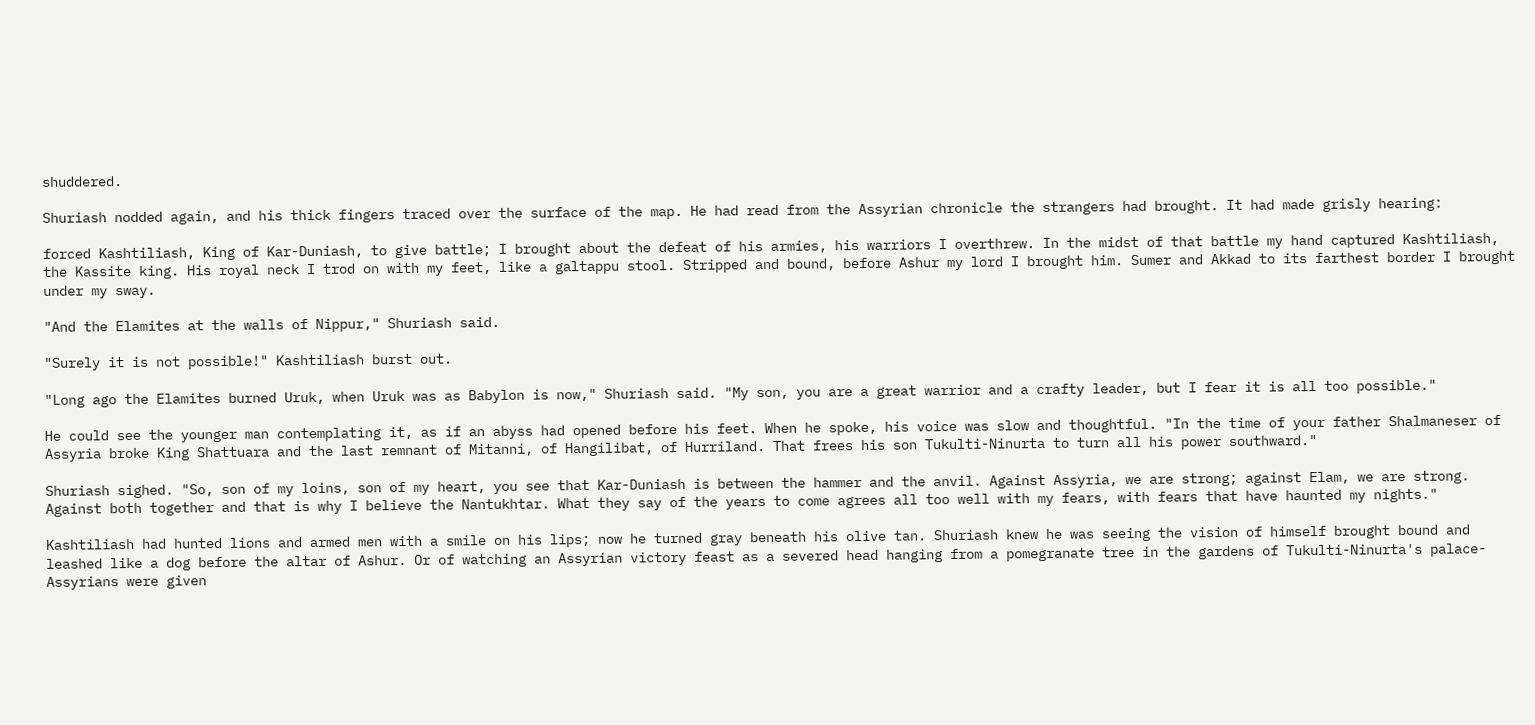shuddered.

Shuriash nodded again, and his thick fingers traced over the surface of the map. He had read from the Assyrian chronicle the strangers had brought. It had made grisly hearing:

forced Kashtiliash, King of Kar-Duniash, to give battle; I brought about the defeat of his armies, his warriors I overthrew. In the midst of that battle my hand captured Kashtiliash, the Kassite king. His royal neck I trod on with my feet, like a galtappu stool. Stripped and bound, before Ashur my lord I brought him. Sumer and Akkad to its farthest border I brought under my sway.

"And the Elamites at the walls of Nippur," Shuriash said.

"Surely it is not possible!" Kashtiliash burst out.

"Long ago the Elamites burned Uruk, when Uruk was as Babylon is now," Shuriash said. "My son, you are a great warrior and a crafty leader, but I fear it is all too possible."

He could see the younger man contemplating it, as if an abyss had opened before his feet. When he spoke, his voice was slow and thoughtful. "In the time of your father Shalmaneser of Assyria broke King Shattuara and the last remnant of Mitanni, of Hangilibat, of Hurriland. That frees his son Tukulti-Ninurta to turn all his power southward."

Shuriash sighed. "So, son of my loins, son of my heart, you see that Kar-Duniash is between the hammer and the anvil. Against Assyria, we are strong; against Elam, we are strong. Against both together and that is why I believe the Nantukhtar. What they say of the years to come agrees all too well with my fears, with fears that have haunted my nights."

Kashtiliash had hunted lions and armed men with a smile on his lips; now he turned gray beneath his olive tan. Shuriash knew he was seeing the vision of himself brought bound and leashed like a dog before the altar of Ashur. Or of watching an Assyrian victory feast as a severed head hanging from a pomegranate tree in the gardens of Tukulti-Ninurta's palace-Assyrians were given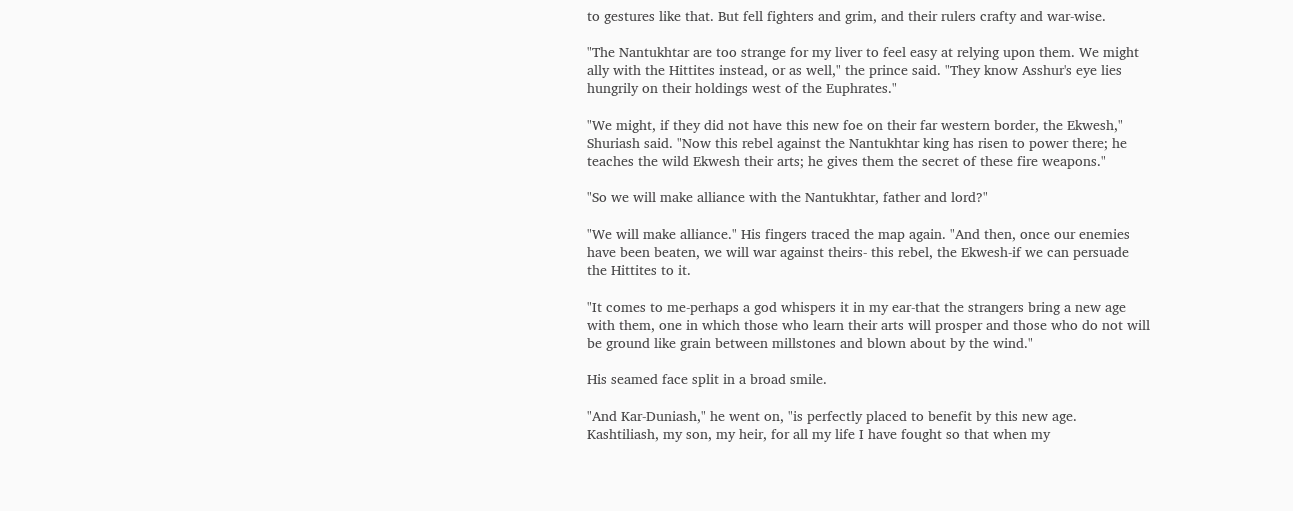to gestures like that. But fell fighters and grim, and their rulers crafty and war-wise.

"The Nantukhtar are too strange for my liver to feel easy at relying upon them. We might ally with the Hittites instead, or as well," the prince said. "They know Asshur's eye lies hungrily on their holdings west of the Euphrates."

"We might, if they did not have this new foe on their far western border, the Ekwesh," Shuriash said. "Now this rebel against the Nantukhtar king has risen to power there; he teaches the wild Ekwesh their arts; he gives them the secret of these fire weapons."

"So we will make alliance with the Nantukhtar, father and lord?"

"We will make alliance." His fingers traced the map again. "And then, once our enemies have been beaten, we will war against theirs- this rebel, the Ekwesh-if we can persuade the Hittites to it.

"It comes to me-perhaps a god whispers it in my ear-that the strangers bring a new age with them, one in which those who learn their arts will prosper and those who do not will be ground like grain between millstones and blown about by the wind."

His seamed face split in a broad smile.

"And Kar-Duniash," he went on, "is perfectly placed to benefit by this new age. Kashtiliash, my son, my heir, for all my life I have fought so that when my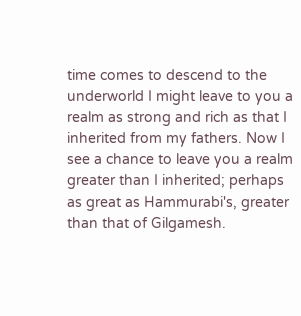time comes to descend to the underworld I might leave to you a realm as strong and rich as that I inherited from my fathers. Now I see a chance to leave you a realm greater than I inherited; perhaps as great as Hammurabi's, greater than that of Gilgamesh.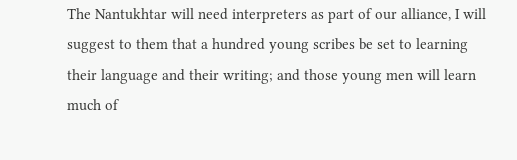The Nantukhtar will need interpreters as part of our alliance, I will suggest to them that a hundred young scribes be set to learning their language and their writing; and those young men will learn much of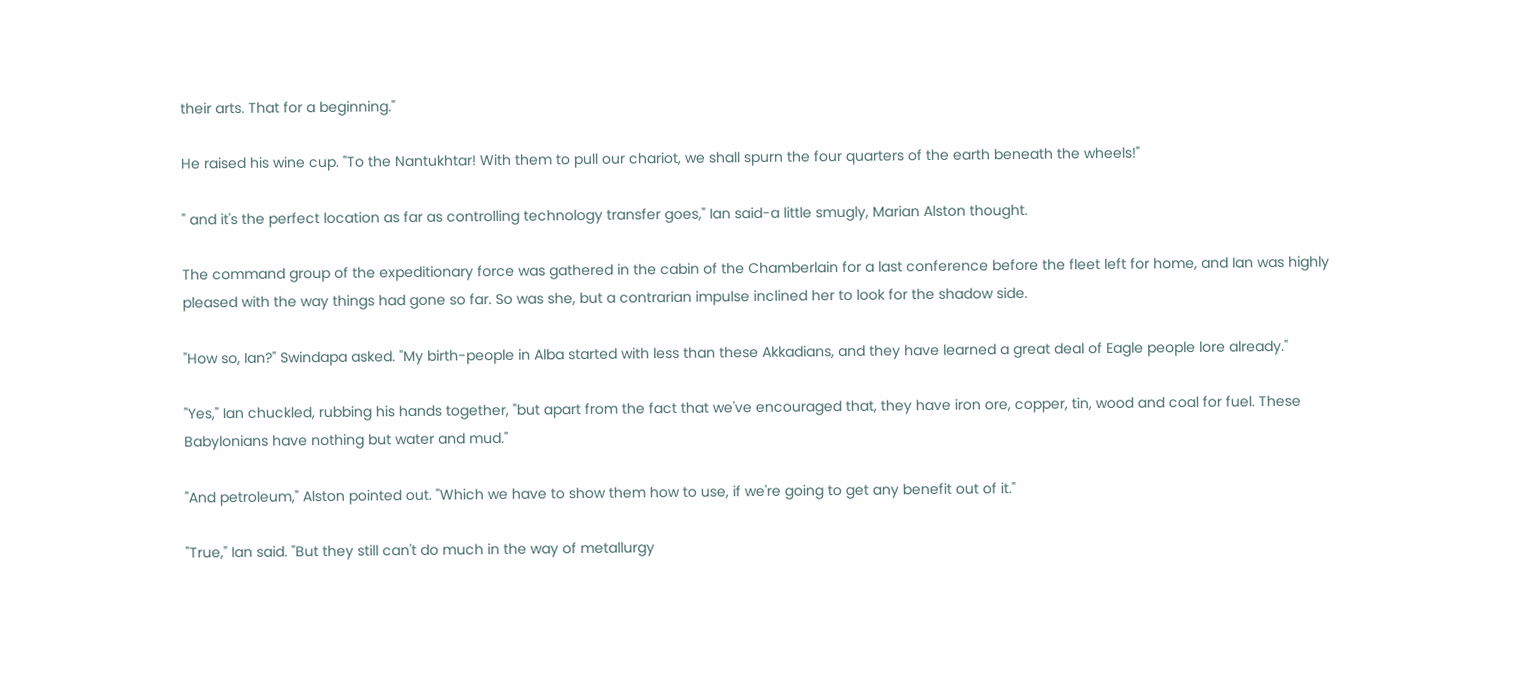their arts. That for a beginning."

He raised his wine cup. "To the Nantukhtar! With them to pull our chariot, we shall spurn the four quarters of the earth beneath the wheels!"

" and it's the perfect location as far as controlling technology transfer goes," Ian said-a little smugly, Marian Alston thought.

The command group of the expeditionary force was gathered in the cabin of the Chamberlain for a last conference before the fleet left for home, and Ian was highly pleased with the way things had gone so far. So was she, but a contrarian impulse inclined her to look for the shadow side.

"How so, Ian?" Swindapa asked. "My birth-people in Alba started with less than these Akkadians, and they have learned a great deal of Eagle people lore already."

"Yes," Ian chuckled, rubbing his hands together, "but apart from the fact that we've encouraged that, they have iron ore, copper, tin, wood and coal for fuel. These Babylonians have nothing but water and mud."

"And petroleum," Alston pointed out. "Which we have to show them how to use, if we're going to get any benefit out of it."

"True," Ian said. "But they still can't do much in the way of metallurgy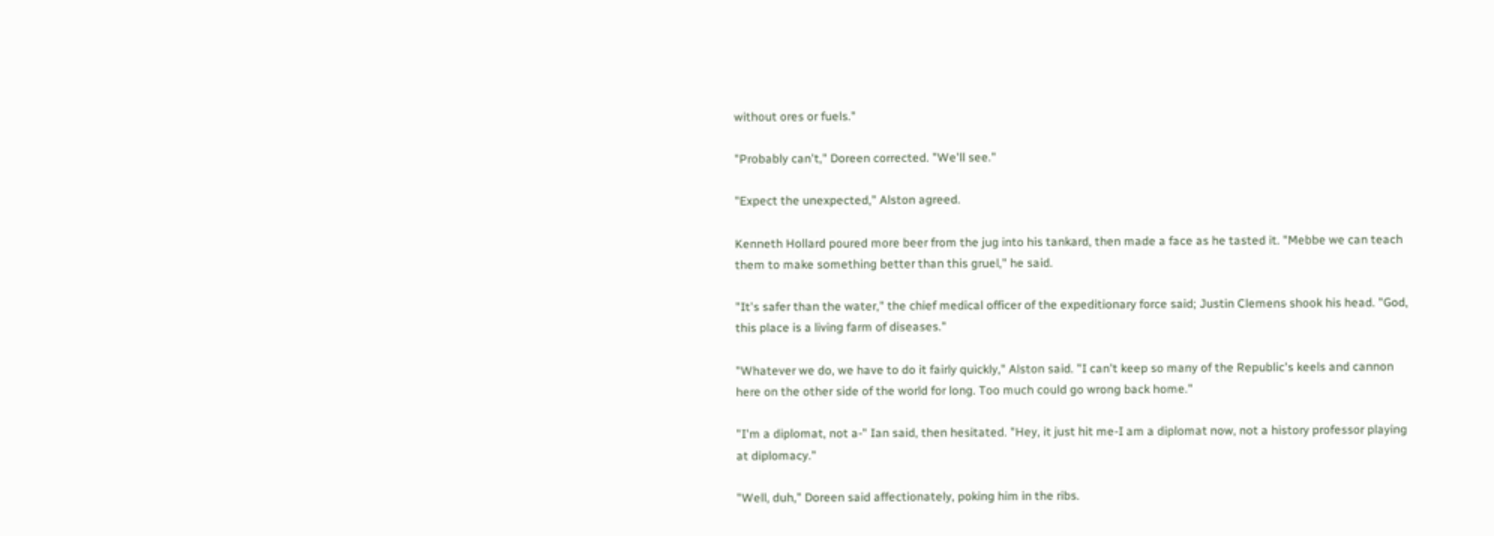without ores or fuels."

"Probably can't," Doreen corrected. "We'll see."

"Expect the unexpected," Alston agreed.

Kenneth Hollard poured more beer from the jug into his tankard, then made a face as he tasted it. "Mebbe we can teach them to make something better than this gruel," he said.

"It's safer than the water," the chief medical officer of the expeditionary force said; Justin Clemens shook his head. "God, this place is a living farm of diseases."

"Whatever we do, we have to do it fairly quickly," Alston said. "I can't keep so many of the Republic's keels and cannon here on the other side of the world for long. Too much could go wrong back home."

"I'm a diplomat, not a-" Ian said, then hesitated. "Hey, it just hit me-I am a diplomat now, not a history professor playing at diplomacy."

"Well, duh," Doreen said affectionately, poking him in the ribs.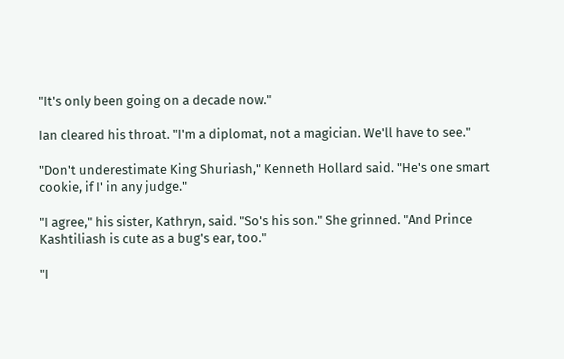"It's only been going on a decade now."

Ian cleared his throat. "I'm a diplomat, not a magician. We'll have to see."

"Don't underestimate King Shuriash," Kenneth Hollard said. "He's one smart cookie, if I' in any judge."

"I agree," his sister, Kathryn, said. "So's his son." She grinned. "And Prince Kashtiliash is cute as a bug's ear, too."

"I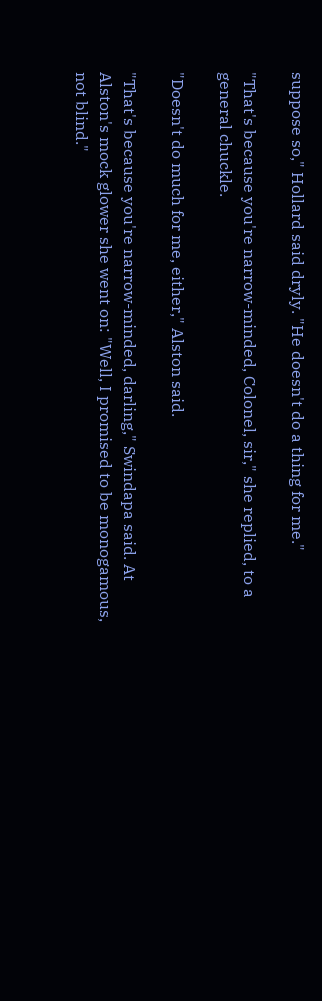suppose so," Hollard said dryly. "He doesn't do a thing for me."

"That's because you're narrow-minded, Colonel, sir," she replied, to a general chuckle.

"Doesn't do much for me, either," Alston said.

"That's because you're narrow-minded, darling," Swindapa said. At Alston's mock glower she went on: "Well, I promised to be monogamous, not blind."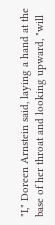"I," Doreen Arnstein said, laying a hand at the base of her throat and looking upward, "will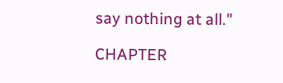say nothing at all."

CHAPTER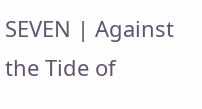SEVEN | Against the Tide of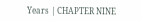Years | CHAPTER NINE